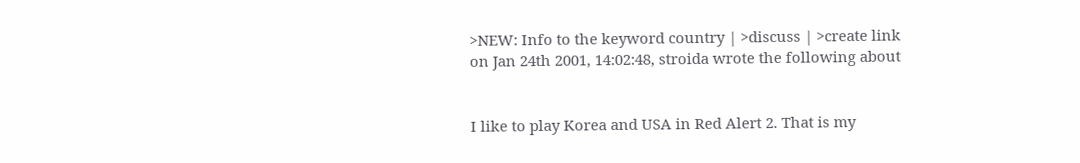>NEW: Info to the keyword country | >discuss | >create link
on Jan 24th 2001, 14:02:48, stroida wrote the following about


I like to play Korea and USA in Red Alert 2. That is my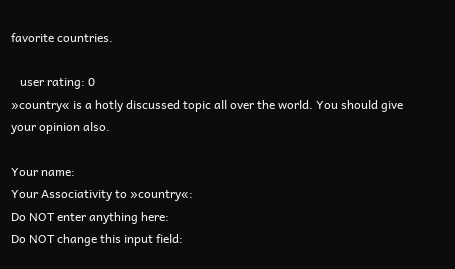favorite countries.

   user rating: 0
»country« is a hotly discussed topic all over the world. You should give your opinion also.

Your name:
Your Associativity to »country«:
Do NOT enter anything here:
Do NOT change this input field: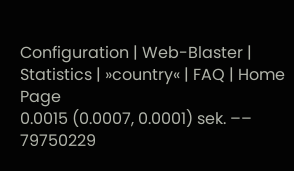Configuration | Web-Blaster | Statistics | »country« | FAQ | Home Page
0.0015 (0.0007, 0.0001) sek. –– 79750229